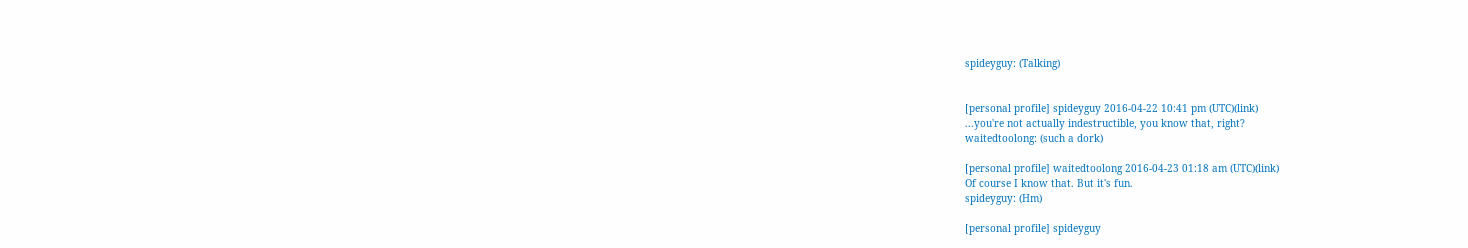spideyguy: (Talking)


[personal profile] spideyguy 2016-04-22 10:41 pm (UTC)(link)
...you're not actually indestructible, you know that, right?
waitedtoolong: (such a dork)

[personal profile] waitedtoolong 2016-04-23 01:18 am (UTC)(link)
Of course I know that. But it's fun.
spideyguy: (Hm)

[personal profile] spideyguy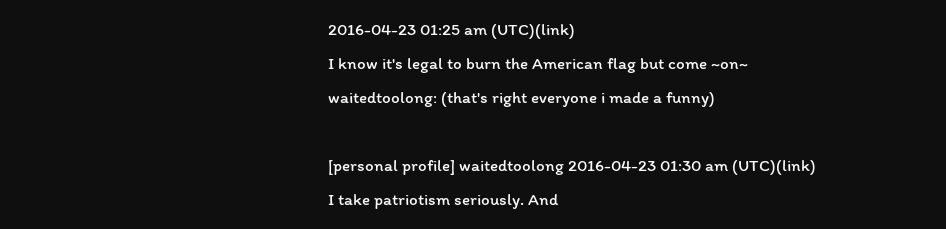2016-04-23 01:25 am (UTC)(link)
I know it's legal to burn the American flag but come ~on~
waitedtoolong: (that's right everyone i made a funny)

[personal profile] waitedtoolong 2016-04-23 01:30 am (UTC)(link)
I take patriotism seriously. And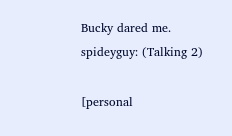Bucky dared me.
spideyguy: (Talking 2)

[personal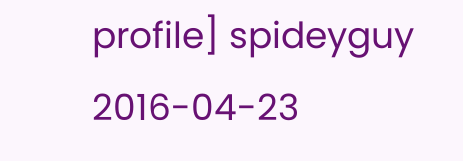profile] spideyguy 2016-04-23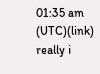01:35 am (UTC)(link)
really i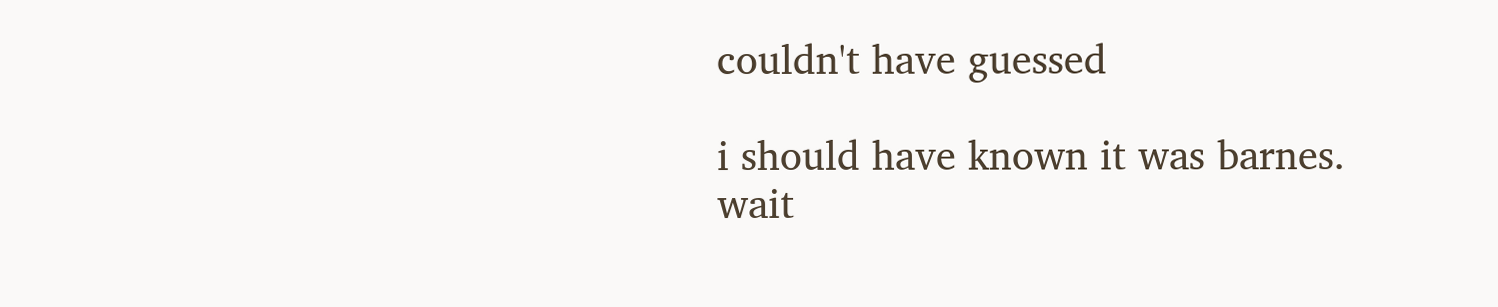couldn't have guessed

i should have known it was barnes. wait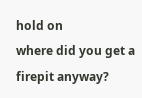hold on
where did you get a firepit anyway?